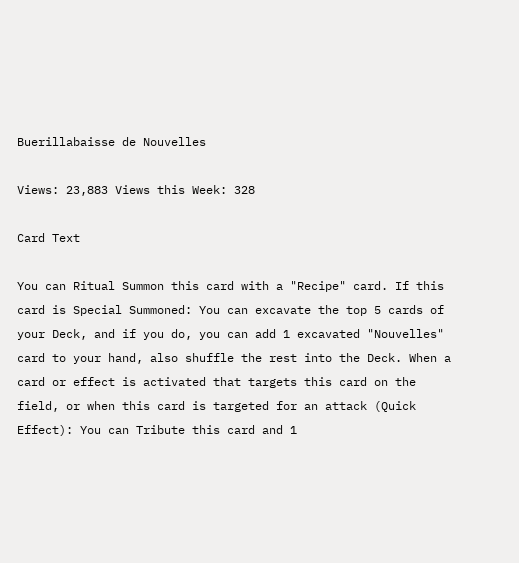Buerillabaisse de Nouvelles

Views: 23,883 Views this Week: 328

Card Text

You can Ritual Summon this card with a "Recipe" card. If this card is Special Summoned: You can excavate the top 5 cards of your Deck, and if you do, you can add 1 excavated "Nouvelles" card to your hand, also shuffle the rest into the Deck. When a card or effect is activated that targets this card on the field, or when this card is targeted for an attack (Quick Effect): You can Tribute this card and 1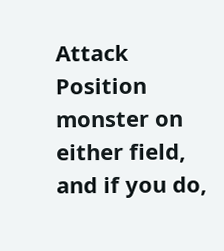Attack Position monster on either field, and if you do,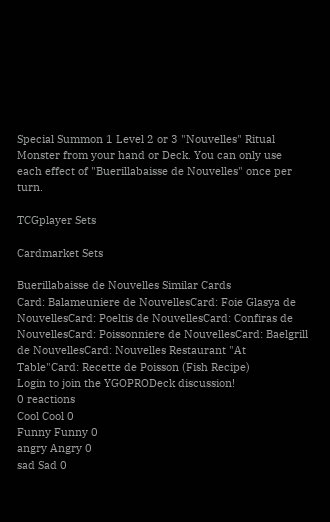Special Summon 1 Level 2 or 3 "Nouvelles" Ritual Monster from your hand or Deck. You can only use each effect of "Buerillabaisse de Nouvelles" once per turn.

TCGplayer Sets

Cardmarket Sets

Buerillabaisse de Nouvelles Similar Cards
Card: Balameuniere de NouvellesCard: Foie Glasya de NouvellesCard: Poeltis de NouvellesCard: Confiras de NouvellesCard: Poissonniere de NouvellesCard: Baelgrill de NouvellesCard: Nouvelles Restaurant "At Table"Card: Recette de Poisson (Fish Recipe)
Login to join the YGOPRODeck discussion!
0 reactions
Cool Cool 0
Funny Funny 0
angry Angry 0
sad Sad 0